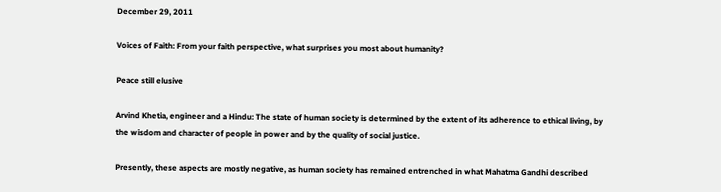December 29, 2011

Voices of Faith: From your faith perspective, what surprises you most about humanity?

Peace still elusive

Arvind Khetia, engineer and a Hindu: The state of human society is determined by the extent of its adherence to ethical living, by the wisdom and character of people in power and by the quality of social justice.

Presently, these aspects are mostly negative, as human society has remained entrenched in what Mahatma Gandhi described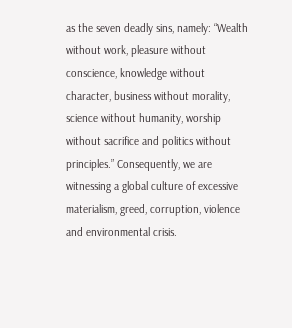as the seven deadly sins, namely: “Wealth without work, pleasure without conscience, knowledge without character, business without morality, science without humanity, worship without sacrifice and politics without principles.” Consequently, we are witnessing a global culture of excessive materialism, greed, corruption, violence and environmental crisis.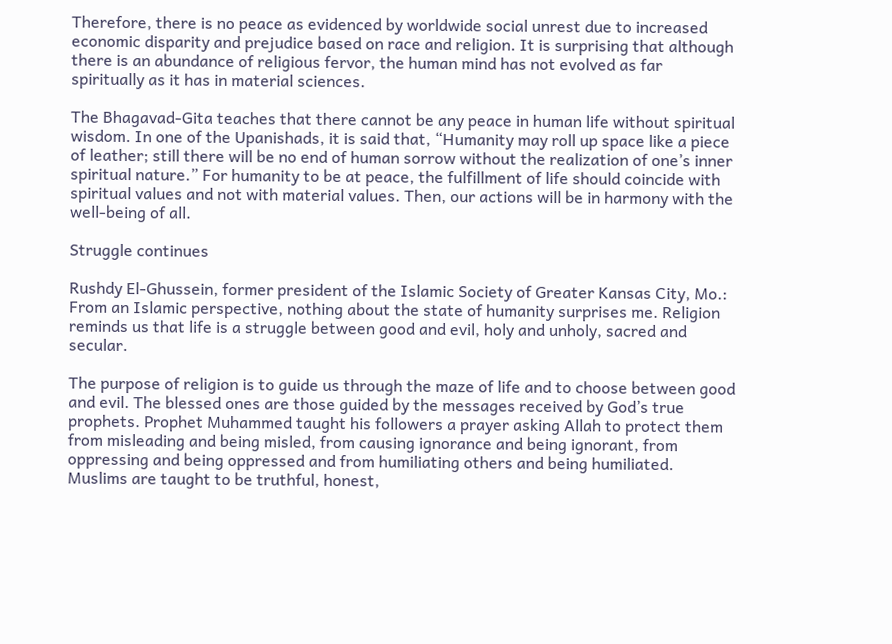Therefore, there is no peace as evidenced by worldwide social unrest due to increased economic disparity and prejudice based on race and religion. It is surprising that although there is an abundance of religious fervor, the human mind has not evolved as far spiritually as it has in material sciences.

The Bhagavad-Gita teaches that there cannot be any peace in human life without spiritual wisdom. In one of the Upanishads, it is said that, “Humanity may roll up space like a piece of leather; still there will be no end of human sorrow without the realization of one’s inner spiritual nature.” For humanity to be at peace, the fulfillment of life should coincide with spiritual values and not with material values. Then, our actions will be in harmony with the well-being of all.

Struggle continues

Rushdy El-Ghussein, former president of the Islamic Society of Greater Kansas City, Mo.: From an Islamic perspective, nothing about the state of humanity surprises me. Religion reminds us that life is a struggle between good and evil, holy and unholy, sacred and secular.

The purpose of religion is to guide us through the maze of life and to choose between good and evil. The blessed ones are those guided by the messages received by God’s true prophets. Prophet Muhammed taught his followers a prayer asking Allah to protect them from misleading and being misled, from causing ignorance and being ignorant, from oppressing and being oppressed and from humiliating others and being humiliated. Muslims are taught to be truthful, honest,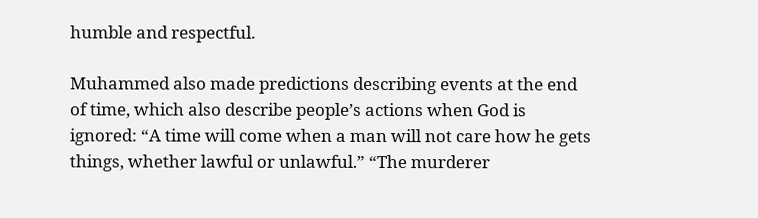humble and respectful.

Muhammed also made predictions describing events at the end of time, which also describe people’s actions when God is ignored: “A time will come when a man will not care how he gets things, whether lawful or unlawful.” “The murderer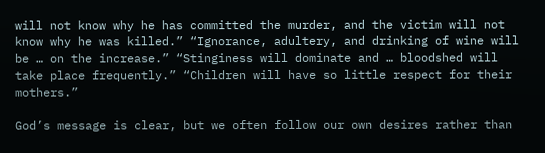will not know why he has committed the murder, and the victim will not know why he was killed.” “Ignorance, adultery, and drinking of wine will be … on the increase.” “Stinginess will dominate and … bloodshed will take place frequently.” “Children will have so little respect for their mothers.”

God’s message is clear, but we often follow our own desires rather than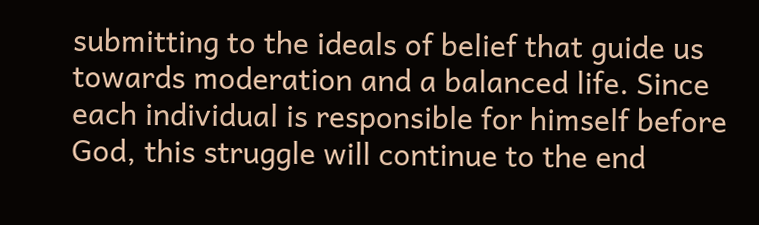submitting to the ideals of belief that guide us towards moderation and a balanced life. Since each individual is responsible for himself before God, this struggle will continue to the end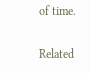of time.

Related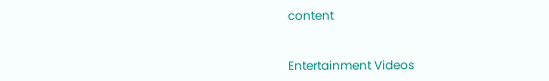content


Entertainment Videos